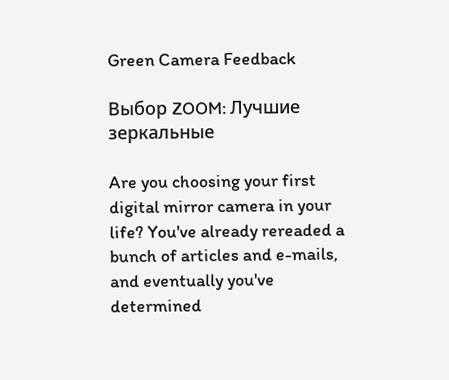Green Camera Feedback

Выбор ZOOM: Лучшие зеркальные

Are you choosing your first digital mirror camera in your life? You've already rereaded a bunch of articles and e-mails, and eventually you've determined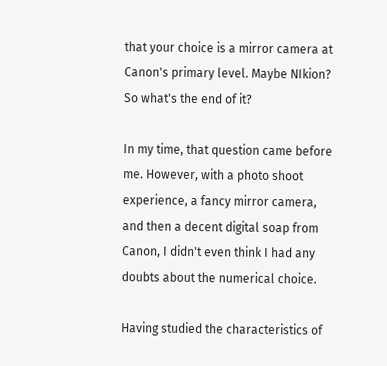that your choice is a mirror camera at Canon's primary level. Maybe NIkion? So what's the end of it?

In my time, that question came before me. However, with a photo shoot experience, a fancy mirror camera, and then a decent digital soap from Canon, I didn't even think I had any doubts about the numerical choice.

Having studied the characteristics of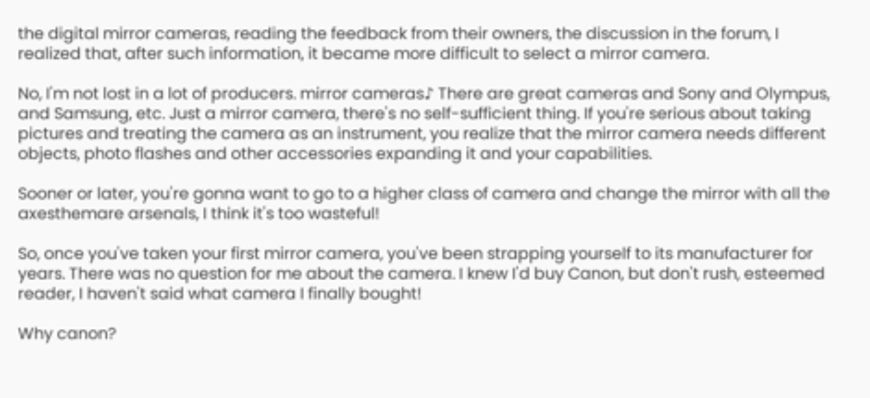the digital mirror cameras, reading the feedback from their owners, the discussion in the forum, I realized that, after such information, it became more difficult to select a mirror camera.

No, I'm not lost in a lot of producers. mirror cameras♪ There are great cameras and Sony and Olympus, and Samsung, etc. Just a mirror camera, there's no self-sufficient thing. If you're serious about taking pictures and treating the camera as an instrument, you realize that the mirror camera needs different objects, photo flashes and other accessories expanding it and your capabilities.

Sooner or later, you're gonna want to go to a higher class of camera and change the mirror with all the axesthemare arsenals, I think it's too wasteful!

So, once you've taken your first mirror camera, you've been strapping yourself to its manufacturer for years. There was no question for me about the camera. I knew I'd buy Canon, but don't rush, esteemed reader, I haven't said what camera I finally bought!

Why canon?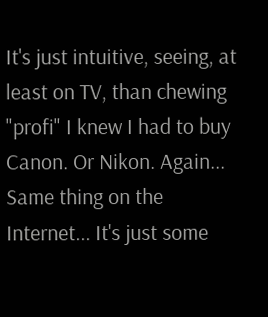It's just intuitive, seeing, at least on TV, than chewing "profi" I knew I had to buy Canon. Or Nikon. Again... Same thing on the Internet... It's just some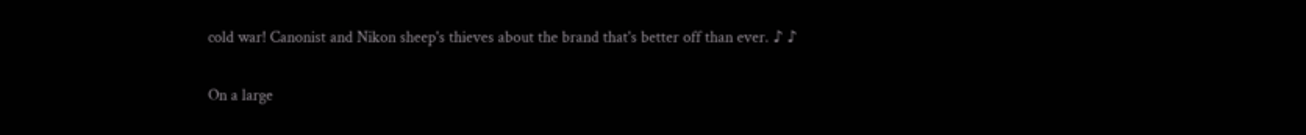cold war! Canonist and Nikon sheep's thieves about the brand that's better off than ever. ♪ ♪

On a large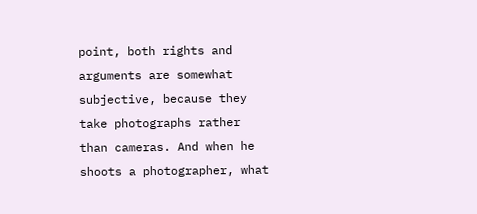point, both rights and arguments are somewhat subjective, because they take photographs rather than cameras. And when he shoots a photographer, what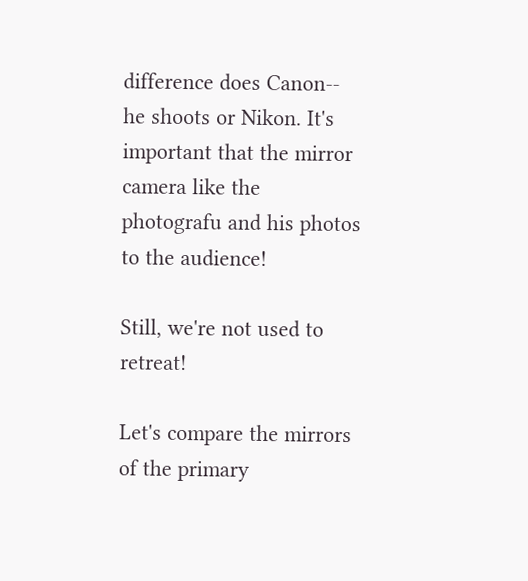difference does Canon-- he shoots or Nikon. It's important that the mirror camera like the photografu and his photos to the audience!

Still, we're not used to retreat!

Let's compare the mirrors of the primary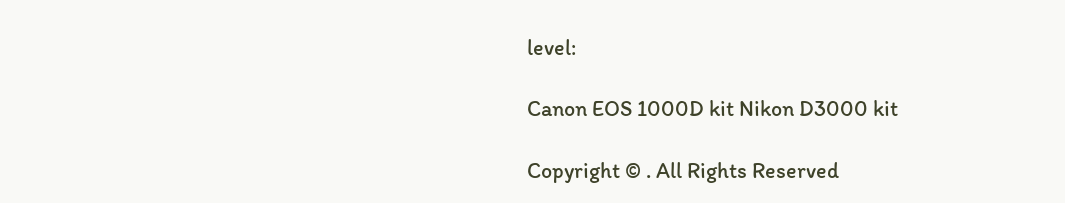level:

Canon EOS 1000D kit Nikon D3000 kit

Copyright © . All Rights Reserved